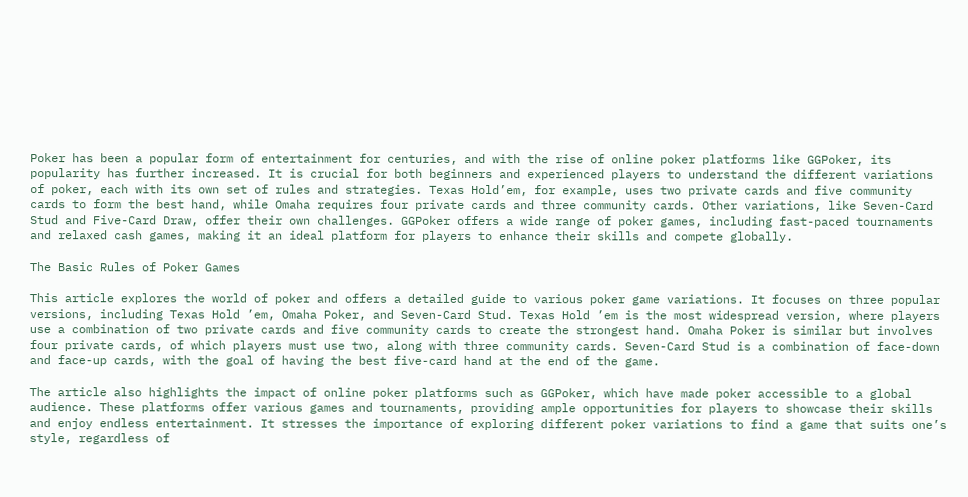Poker has been a popular form of entertainment for centuries, and with the rise of online poker platforms like GGPoker, its popularity has further increased. It is crucial for both beginners and experienced players to understand the different variations of poker, each with its own set of rules and strategies. Texas Hold’em, for example, uses two private cards and five community cards to form the best hand, while Omaha requires four private cards and three community cards. Other variations, like Seven-Card Stud and Five-Card Draw, offer their own challenges. GGPoker offers a wide range of poker games, including fast-paced tournaments and relaxed cash games, making it an ideal platform for players to enhance their skills and compete globally.

The Basic Rules of Poker Games

This article explores the world of poker and offers a detailed guide to various poker game variations. It focuses on three popular versions, including Texas Hold ’em, Omaha Poker, and Seven-Card Stud. Texas Hold ’em is the most widespread version, where players use a combination of two private cards and five community cards to create the strongest hand. Omaha Poker is similar but involves four private cards, of which players must use two, along with three community cards. Seven-Card Stud is a combination of face-down and face-up cards, with the goal of having the best five-card hand at the end of the game.

The article also highlights the impact of online poker platforms such as GGPoker, which have made poker accessible to a global audience. These platforms offer various games and tournaments, providing ample opportunities for players to showcase their skills and enjoy endless entertainment. It stresses the importance of exploring different poker variations to find a game that suits one’s style, regardless of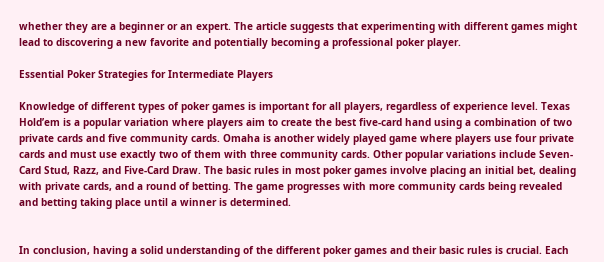whether they are a beginner or an expert. The article suggests that experimenting with different games might lead to discovering a new favorite and potentially becoming a professional poker player.

Essential Poker Strategies for Intermediate Players

Knowledge of different types of poker games is important for all players, regardless of experience level. Texas Hold’em is a popular variation where players aim to create the best five-card hand using a combination of two private cards and five community cards. Omaha is another widely played game where players use four private cards and must use exactly two of them with three community cards. Other popular variations include Seven-Card Stud, Razz, and Five-Card Draw. The basic rules in most poker games involve placing an initial bet, dealing with private cards, and a round of betting. The game progresses with more community cards being revealed and betting taking place until a winner is determined.


In conclusion, having a solid understanding of the different poker games and their basic rules is crucial. Each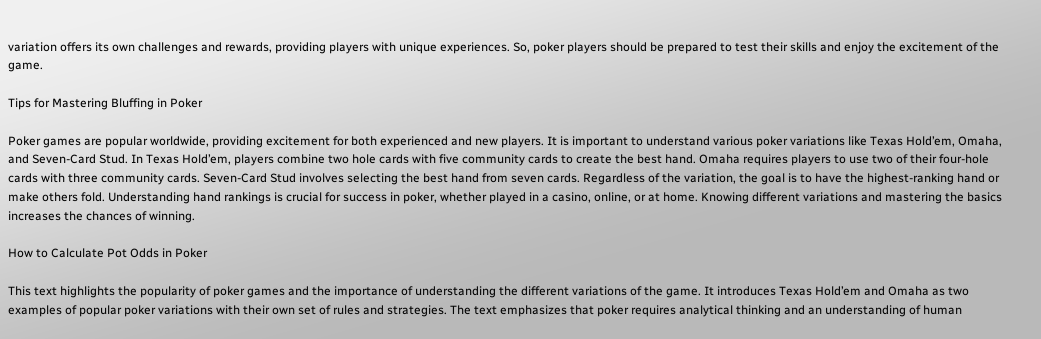variation offers its own challenges and rewards, providing players with unique experiences. So, poker players should be prepared to test their skills and enjoy the excitement of the game.

Tips for Mastering Bluffing in Poker

Poker games are popular worldwide, providing excitement for both experienced and new players. It is important to understand various poker variations like Texas Hold’em, Omaha, and Seven-Card Stud. In Texas Hold’em, players combine two hole cards with five community cards to create the best hand. Omaha requires players to use two of their four-hole cards with three community cards. Seven-Card Stud involves selecting the best hand from seven cards. Regardless of the variation, the goal is to have the highest-ranking hand or make others fold. Understanding hand rankings is crucial for success in poker, whether played in a casino, online, or at home. Knowing different variations and mastering the basics increases the chances of winning.

How to Calculate Pot Odds in Poker

This text highlights the popularity of poker games and the importance of understanding the different variations of the game. It introduces Texas Hold’em and Omaha as two examples of popular poker variations with their own set of rules and strategies. The text emphasizes that poker requires analytical thinking and an understanding of human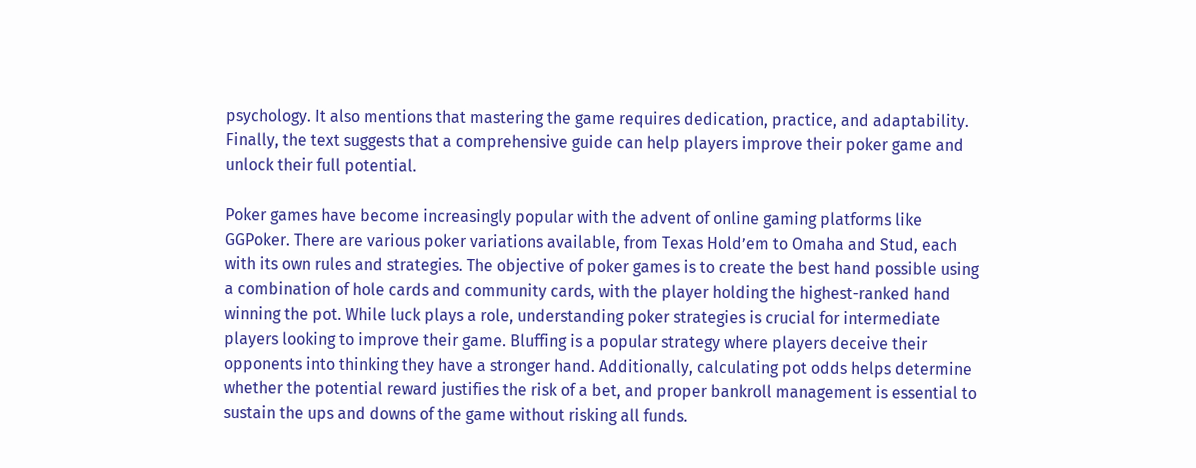psychology. It also mentions that mastering the game requires dedication, practice, and adaptability. Finally, the text suggests that a comprehensive guide can help players improve their poker game and unlock their full potential.

Poker games have become increasingly popular with the advent of online gaming platforms like GGPoker. There are various poker variations available, from Texas Hold’em to Omaha and Stud, each with its own rules and strategies. The objective of poker games is to create the best hand possible using a combination of hole cards and community cards, with the player holding the highest-ranked hand winning the pot. While luck plays a role, understanding poker strategies is crucial for intermediate players looking to improve their game. Bluffing is a popular strategy where players deceive their opponents into thinking they have a stronger hand. Additionally, calculating pot odds helps determine whether the potential reward justifies the risk of a bet, and proper bankroll management is essential to sustain the ups and downs of the game without risking all funds.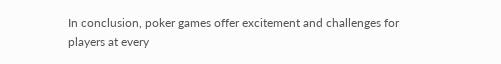In conclusion, poker games offer excitement and challenges for players at every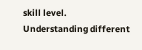skill level. Understanding different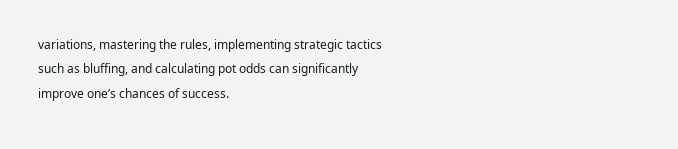variations, mastering the rules, implementing strategic tactics such as bluffing, and calculating pot odds can significantly improve one’s chances of success.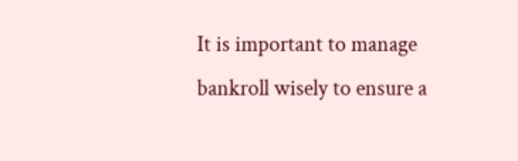It is important to manage bankroll wisely to ensure a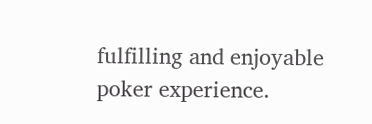fulfilling and enjoyable poker experience.